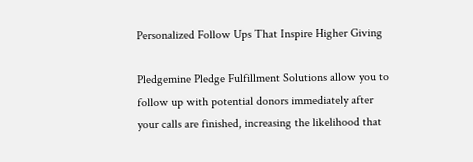Personalized Follow Ups That Inspire Higher Giving

Pledgemine Pledge Fulfillment Solutions allow you to follow up with potential donors immediately after your calls are finished, increasing the likelihood that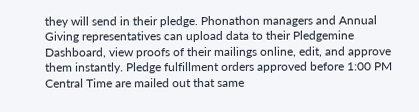they will send in their pledge. Phonathon managers and Annual Giving representatives can upload data to their Pledgemine Dashboard, view proofs of their mailings online, edit, and approve them instantly. Pledge fulfillment orders approved before 1:00 PM Central Time are mailed out that same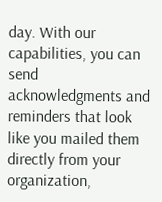day. With our capabilities, you can send acknowledgments and reminders that look like you mailed them directly from your organization,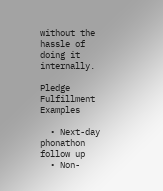without the hassle of doing it internally.

Pledge Fulfillment Examples

  • Next-day phonathon follow up
  • Non-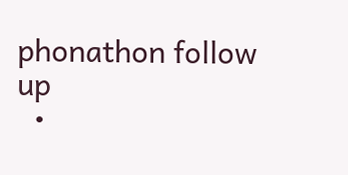phonathon follow up
  •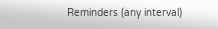Reminders (any interval)